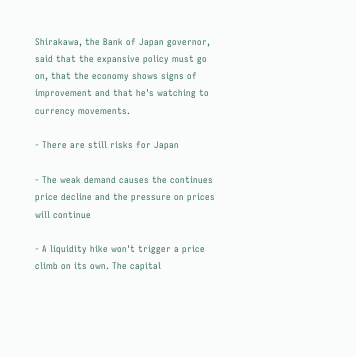Shirakawa, the Bank of Japan governor, said that the expansive policy must go on, that the economy shows signs of improvement and that he's watching to currency movements.

- There are still risks for Japan

- The weak demand causes the continues price decline and the pressure on prices will continue

- A liquidity hike won't trigger a price climb on its own. The capital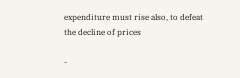expenditure must rise also, to defeat the decline of prices

-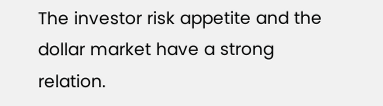The investor risk appetite and the dollar market have a strong relation.